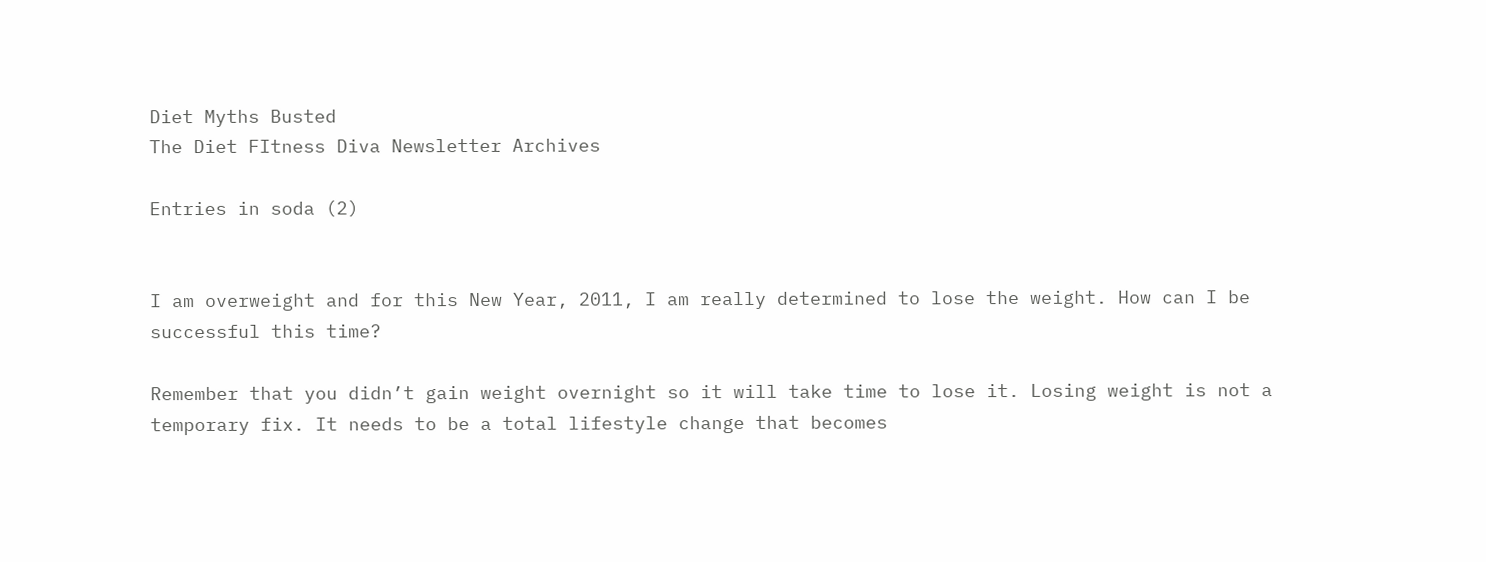Diet Myths Busted
The Diet FItness Diva Newsletter Archives

Entries in soda (2)


I am overweight and for this New Year, 2011, I am really determined to lose the weight. How can I be successful this time?

Remember that you didn’t gain weight overnight so it will take time to lose it. Losing weight is not a temporary fix. It needs to be a total lifestyle change that becomes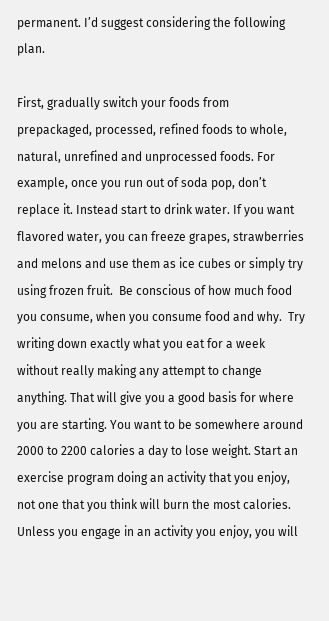permanent. I’d suggest considering the following plan.

First, gradually switch your foods from prepackaged, processed, refined foods to whole, natural, unrefined and unprocessed foods. For example, once you run out of soda pop, don’t replace it. Instead start to drink water. If you want flavored water, you can freeze grapes, strawberries and melons and use them as ice cubes or simply try using frozen fruit.  Be conscious of how much food you consume, when you consume food and why.  Try writing down exactly what you eat for a week without really making any attempt to change anything. That will give you a good basis for where you are starting. You want to be somewhere around 2000 to 2200 calories a day to lose weight. Start an exercise program doing an activity that you enjoy, not one that you think will burn the most calories. Unless you engage in an activity you enjoy, you will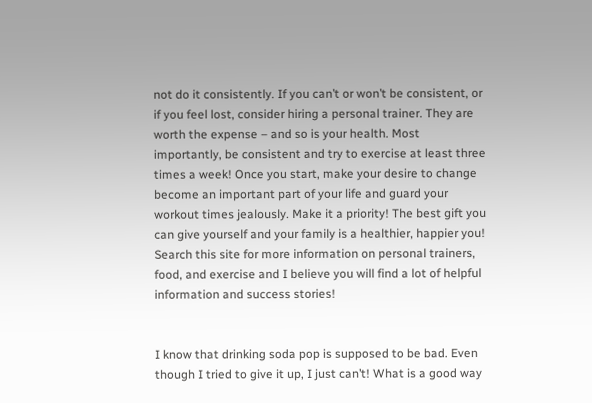not do it consistently. If you can’t or won’t be consistent, or if you feel lost, consider hiring a personal trainer. They are worth the expense – and so is your health. Most importantly, be consistent and try to exercise at least three times a week! Once you start, make your desire to change become an important part of your life and guard your workout times jealously. Make it a priority! The best gift you can give yourself and your family is a healthier, happier you!  Search this site for more information on personal trainers, food, and exercise and I believe you will find a lot of helpful information and success stories!


I know that drinking soda pop is supposed to be bad. Even though I tried to give it up, I just can’t! What is a good way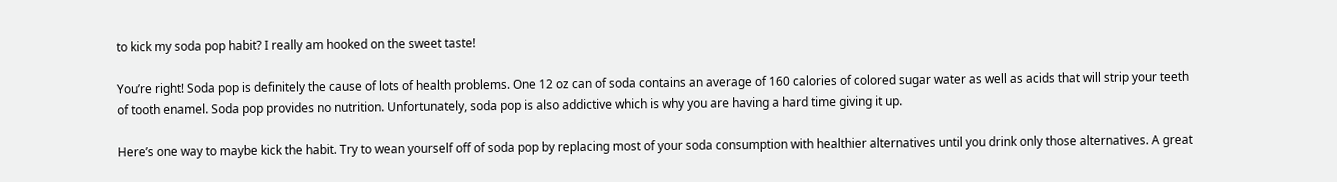to kick my soda pop habit? I really am hooked on the sweet taste!

You’re right! Soda pop is definitely the cause of lots of health problems. One 12 oz can of soda contains an average of 160 calories of colored sugar water as well as acids that will strip your teeth of tooth enamel. Soda pop provides no nutrition. Unfortunately, soda pop is also addictive which is why you are having a hard time giving it up.

Here’s one way to maybe kick the habit. Try to wean yourself off of soda pop by replacing most of your soda consumption with healthier alternatives until you drink only those alternatives. A great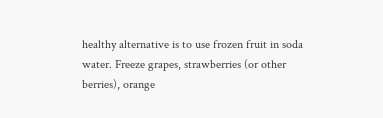healthy alternative is to use frozen fruit in soda water. Freeze grapes, strawberries (or other berries), orange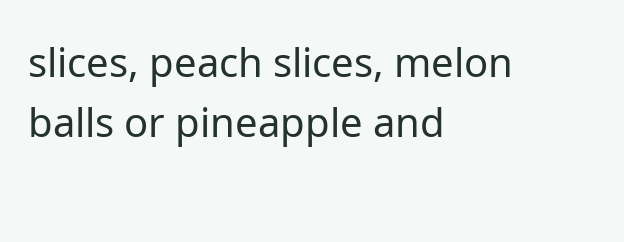slices, peach slices, melon balls or pineapple and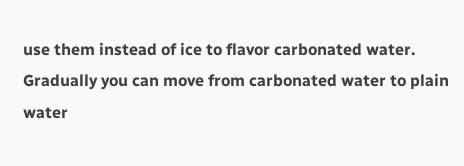use them instead of ice to flavor carbonated water.  Gradually you can move from carbonated water to plain water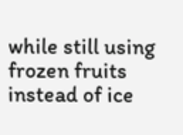while still using frozen fruits instead of ice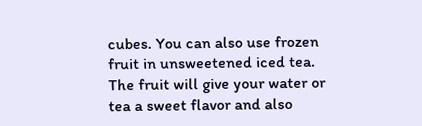cubes. You can also use frozen fruit in unsweetened iced tea. The fruit will give your water or tea a sweet flavor and also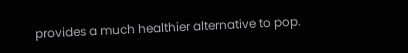provides a much healthier alternative to pop.